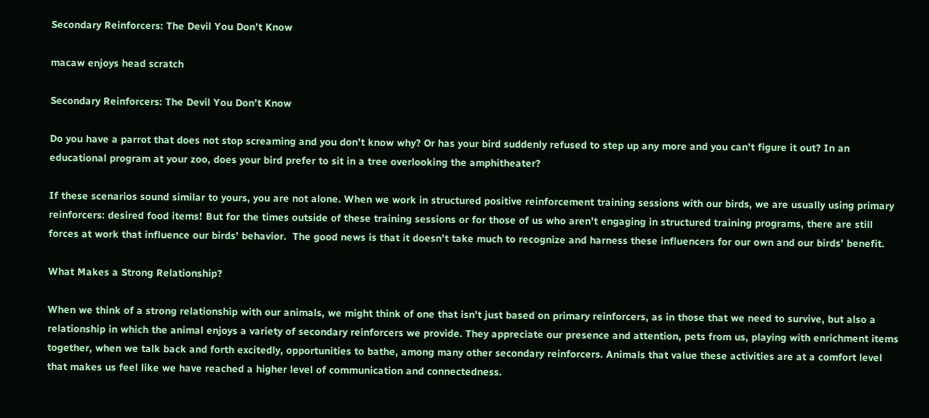Secondary Reinforcers: The Devil You Don’t Know

macaw enjoys head scratch

Secondary Reinforcers: The Devil You Don’t Know

Do you have a parrot that does not stop screaming and you don’t know why? Or has your bird suddenly refused to step up any more and you can’t figure it out? In an educational program at your zoo, does your bird prefer to sit in a tree overlooking the amphitheater?

If these scenarios sound similar to yours, you are not alone. When we work in structured positive reinforcement training sessions with our birds, we are usually using primary reinforcers: desired food items! But for the times outside of these training sessions or for those of us who aren’t engaging in structured training programs, there are still forces at work that influence our birds’ behavior.  The good news is that it doesn’t take much to recognize and harness these influencers for our own and our birds’ benefit.

What Makes a Strong Relationship?

When we think of a strong relationship with our animals, we might think of one that isn’t just based on primary reinforcers, as in those that we need to survive, but also a relationship in which the animal enjoys a variety of secondary reinforcers we provide. They appreciate our presence and attention, pets from us, playing with enrichment items together, when we talk back and forth excitedly, opportunities to bathe, among many other secondary reinforcers. Animals that value these activities are at a comfort level that makes us feel like we have reached a higher level of communication and connectedness.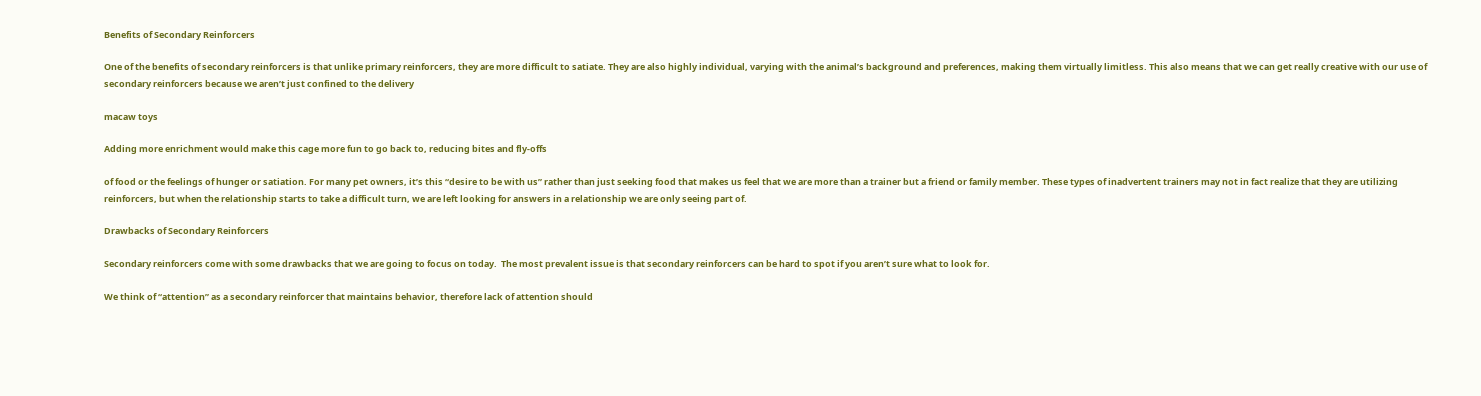Benefits of Secondary Reinforcers

One of the benefits of secondary reinforcers is that unlike primary reinforcers, they are more difficult to satiate. They are also highly individual, varying with the animal’s background and preferences, making them virtually limitless. This also means that we can get really creative with our use of secondary reinforcers because we aren’t just confined to the delivery

macaw toys

Adding more enrichment would make this cage more fun to go back to, reducing bites and fly-offs

of food or the feelings of hunger or satiation. For many pet owners, it’s this “desire to be with us” rather than just seeking food that makes us feel that we are more than a trainer but a friend or family member. These types of inadvertent trainers may not in fact realize that they are utilizing reinforcers, but when the relationship starts to take a difficult turn, we are left looking for answers in a relationship we are only seeing part of.

Drawbacks of Secondary Reinforcers

Secondary reinforcers come with some drawbacks that we are going to focus on today.  The most prevalent issue is that secondary reinforcers can be hard to spot if you aren’t sure what to look for.

We think of “attention” as a secondary reinforcer that maintains behavior, therefore lack of attention should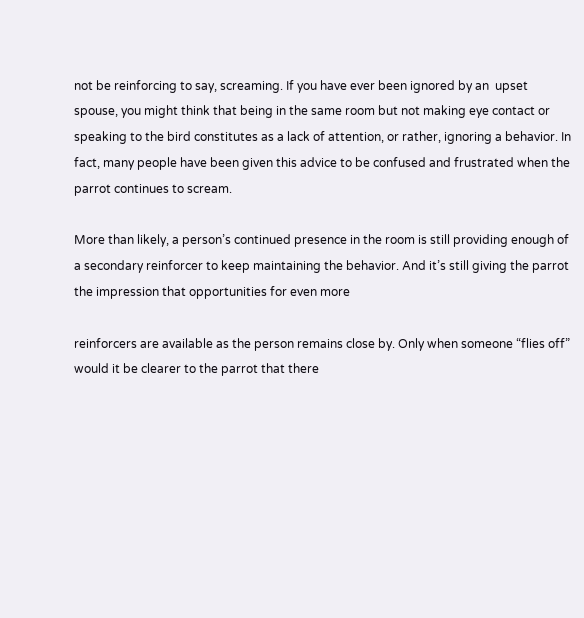not be reinforcing to say, screaming. If you have ever been ignored by an  upset spouse, you might think that being in the same room but not making eye contact or speaking to the bird constitutes as a lack of attention, or rather, ignoring a behavior. In fact, many people have been given this advice to be confused and frustrated when the parrot continues to scream.

More than likely, a person’s continued presence in the room is still providing enough of a secondary reinforcer to keep maintaining the behavior. And it’s still giving the parrot the impression that opportunities for even more

reinforcers are available as the person remains close by. Only when someone “flies off” would it be clearer to the parrot that there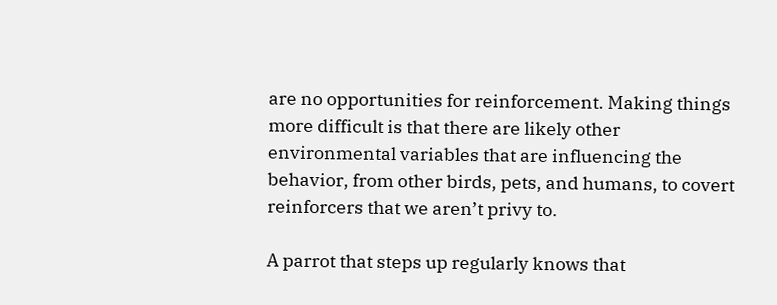are no opportunities for reinforcement. Making things more difficult is that there are likely other environmental variables that are influencing the behavior, from other birds, pets, and humans, to covert reinforcers that we aren’t privy to.

A parrot that steps up regularly knows that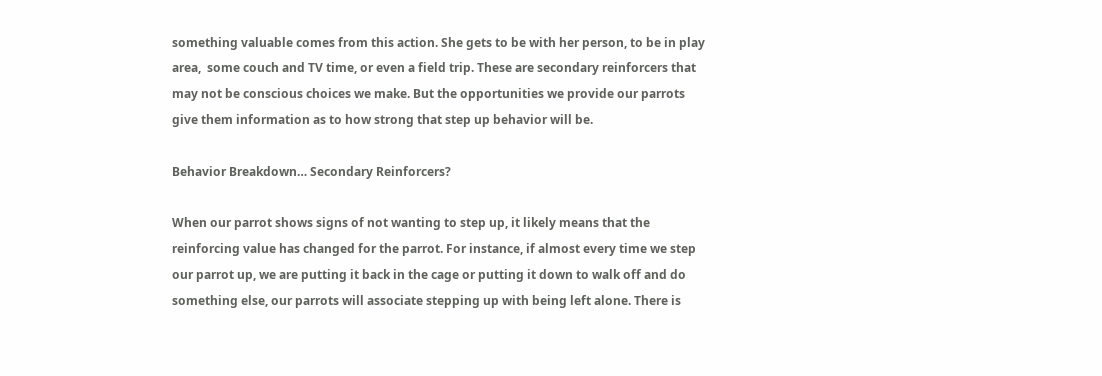something valuable comes from this action. She gets to be with her person, to be in play area,  some couch and TV time, or even a field trip. These are secondary reinforcers that may not be conscious choices we make. But the opportunities we provide our parrots give them information as to how strong that step up behavior will be.

Behavior Breakdown… Secondary Reinforcers?

When our parrot shows signs of not wanting to step up, it likely means that the reinforcing value has changed for the parrot. For instance, if almost every time we step our parrot up, we are putting it back in the cage or putting it down to walk off and do something else, our parrots will associate stepping up with being left alone. There is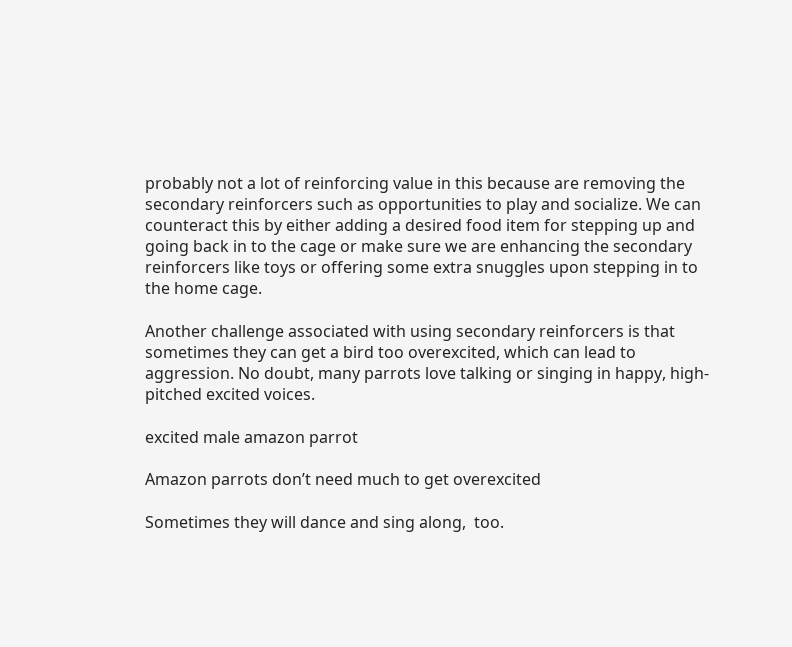probably not a lot of reinforcing value in this because are removing the secondary reinforcers such as opportunities to play and socialize. We can counteract this by either adding a desired food item for stepping up and going back in to the cage or make sure we are enhancing the secondary reinforcers like toys or offering some extra snuggles upon stepping in to the home cage.

Another challenge associated with using secondary reinforcers is that sometimes they can get a bird too overexcited, which can lead to aggression. No doubt, many parrots love talking or singing in happy, high-pitched excited voices.

excited male amazon parrot

Amazon parrots don’t need much to get overexcited

Sometimes they will dance and sing along,  too.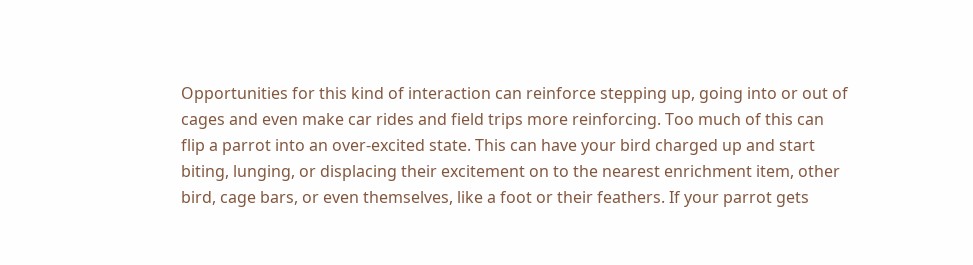Opportunities for this kind of interaction can reinforce stepping up, going into or out of cages and even make car rides and field trips more reinforcing. Too much of this can flip a parrot into an over-excited state. This can have your bird charged up and start biting, lunging, or displacing their excitement on to the nearest enrichment item, other bird, cage bars, or even themselves, like a foot or their feathers. If your parrot gets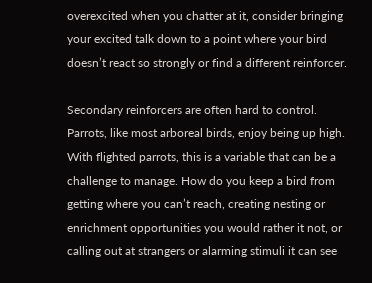overexcited when you chatter at it, consider bringing your excited talk down to a point where your bird doesn’t react so strongly or find a different reinforcer.

Secondary reinforcers are often hard to control. Parrots, like most arboreal birds, enjoy being up high. With flighted parrots, this is a variable that can be a challenge to manage. How do you keep a bird from getting where you can’t reach, creating nesting or enrichment opportunities you would rather it not, or calling out at strangers or alarming stimuli it can see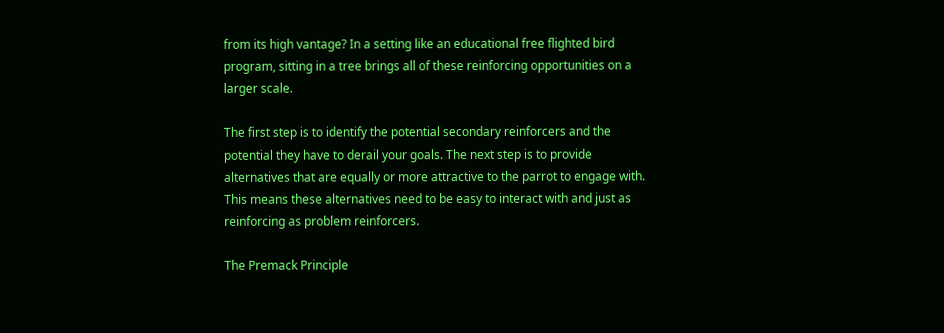from its high vantage? In a setting like an educational free flighted bird program, sitting in a tree brings all of these reinforcing opportunities on a larger scale.

The first step is to identify the potential secondary reinforcers and the potential they have to derail your goals. The next step is to provide alternatives that are equally or more attractive to the parrot to engage with. This means these alternatives need to be easy to interact with and just as reinforcing as problem reinforcers.

The Premack Principle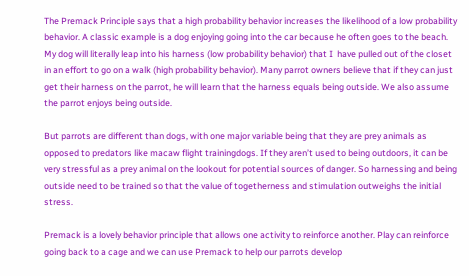The Premack Principle says that a high probability behavior increases the likelihood of a low probability behavior. A classic example is a dog enjoying going into the car because he often goes to the beach. My dog will literally leap into his harness (low probability behavior) that I  have pulled out of the closet in an effort to go on a walk (high probability behavior). Many parrot owners believe that if they can just get their harness on the parrot, he will learn that the harness equals being outside. We also assume the parrot enjoys being outside.

But parrots are different than dogs, with one major variable being that they are prey animals as opposed to predators like macaw flight trainingdogs. If they aren’t used to being outdoors, it can be very stressful as a prey animal on the lookout for potential sources of danger. So harnessing and being outside need to be trained so that the value of togetherness and stimulation outweighs the initial stress.

Premack is a lovely behavior principle that allows one activity to reinforce another. Play can reinforce going back to a cage and we can use Premack to help our parrots develop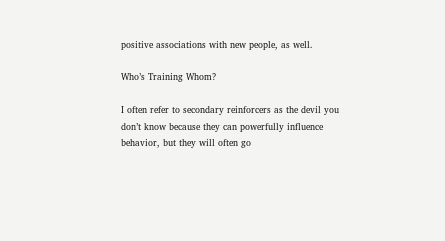positive associations with new people, as well.

Who’s Training Whom?

I often refer to secondary reinforcers as the devil you don’t know because they can powerfully influence behavior, but they will often go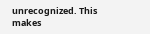unrecognized. This makes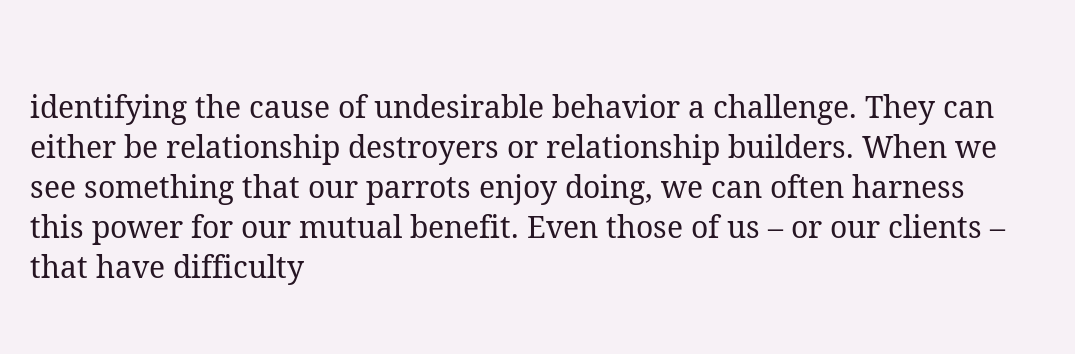identifying the cause of undesirable behavior a challenge. They can either be relationship destroyers or relationship builders. When we see something that our parrots enjoy doing, we can often harness this power for our mutual benefit. Even those of us – or our clients – that have difficulty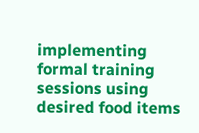implementing formal training sessions using desired food items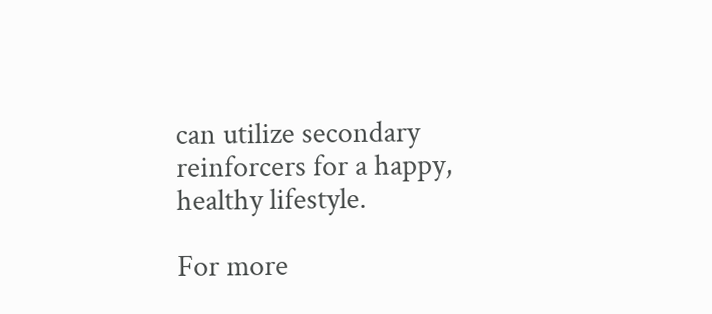can utilize secondary reinforcers for a happy, healthy lifestyle.

For more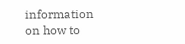information on how to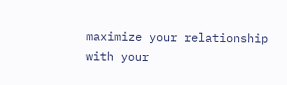maximize your relationship with your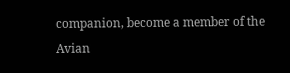companion, become a member of the Avian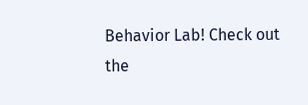Behavior Lab! Check out the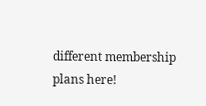different membership plans here!